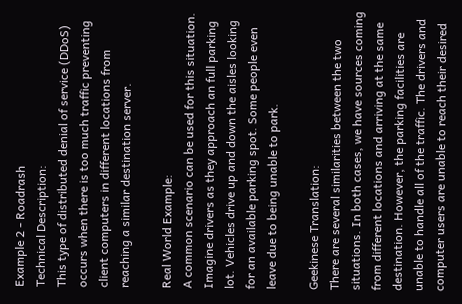Example 2 - Roadrash
Technical Description:
This type of distributed denial of service (DDoS) occurs when there is too much traffic preventing client computers in different locations from reaching a similar destination server.

Real World Example:
A common scenario can be used for this situation. Imagine drivers as they approach an full parking lot. Vehicles drive up and down the aisles looking for an available parking spot. Some people even leave due to being unable to park.

Geekinese Translation:
There are several similarities between the two situations. In both cases, we have sources coming from different locations and arriving at the same destination. However, the parking facilities are unable to handle all of the traffic. The drivers and computer users are unable to reach their desired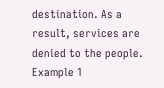destination. As a result, services are denied to the people.
Example 1